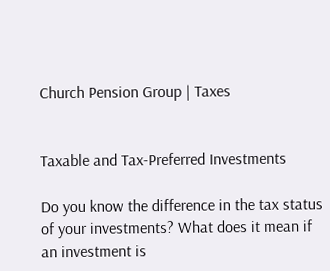Church Pension Group | Taxes


Taxable and Tax-Preferred Investments

Do you know the difference in the tax status of your investments? What does it mean if an investment is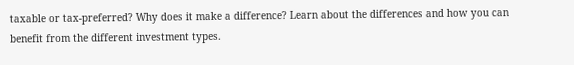taxable or tax-preferred? Why does it make a difference? Learn about the differences and how you can benefit from the different investment types.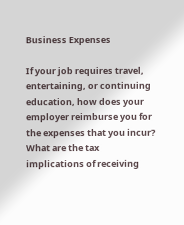Business Expenses

If your job requires travel, entertaining, or continuing education, how does your employer reimburse you for the expenses that you incur? What are the tax implications of receiving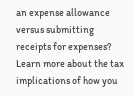an expense allowance versus submitting receipts for expenses? Learn more about the tax implications of how you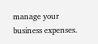manage your business expenses.